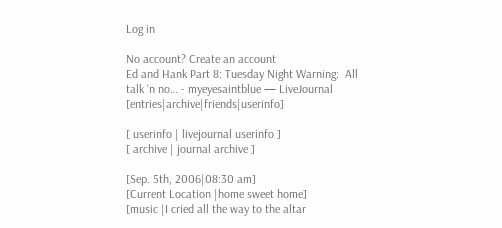Log in

No account? Create an account
Ed and Hank Part 8: Tuesday Night Warning:  All talk ‘n no… - myeyesaintblue — LiveJournal [entries|archive|friends|userinfo]

[ userinfo | livejournal userinfo ]
[ archive | journal archive ]

[Sep. 5th, 2006|08:30 am]
[Current Location |home sweet home]
[music |I cried all the way to the altar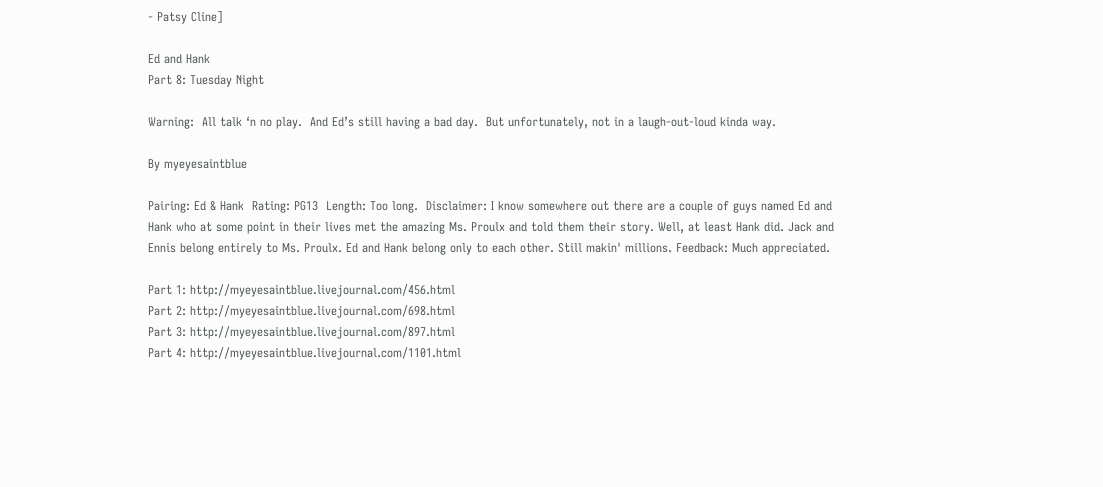- Patsy Cline]

Ed and Hank
Part 8: Tuesday Night

Warning:  All talk ‘n no play.  And Ed’s still having a bad day.  But unfortunately, not in a laugh-out-loud kinda way.

By myeyesaintblue

Pairing: Ed & Hank  Rating: PG13  Length: Too long.  Disclaimer: I know somewhere out there are a couple of guys named Ed and Hank who at some point in their lives met the amazing Ms. Proulx and told them their story. Well, at least Hank did. Jack and Ennis belong entirely to Ms. Proulx. Ed and Hank belong only to each other. Still makin' millions. Feedback: Much appreciated.

Part 1: http://myeyesaintblue.livejournal.com/456.html
Part 2: http://myeyesaintblue.livejournal.com/698.html
Part 3: http://myeyesaintblue.livejournal.com/897.html
Part 4: http://myeyesaintblue.livejournal.com/1101.html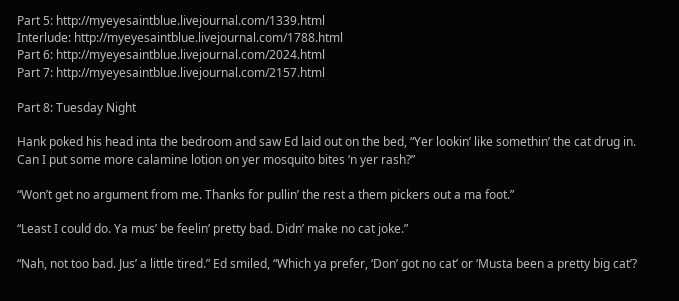Part 5: http://myeyesaintblue.livejournal.com/1339.html
Interlude: http://myeyesaintblue.livejournal.com/1788.html
Part 6: http://myeyesaintblue.livejournal.com/2024.html
Part 7: http://myeyesaintblue.livejournal.com/2157.html

Part 8: Tuesday Night

Hank poked his head inta the bedroom and saw Ed laid out on the bed, “Yer lookin’ like somethin’ the cat drug in. Can I put some more calamine lotion on yer mosquito bites ‘n yer rash?”

“Won’t get no argument from me. Thanks for pullin’ the rest a them pickers out a ma foot.”

“Least I could do. Ya mus’ be feelin’ pretty bad. Didn’ make no cat joke.”

“Nah, not too bad. Jus’ a little tired.” Ed smiled, “Which ya prefer, ‘Don’ got no cat’ or ‘Musta been a pretty big cat’?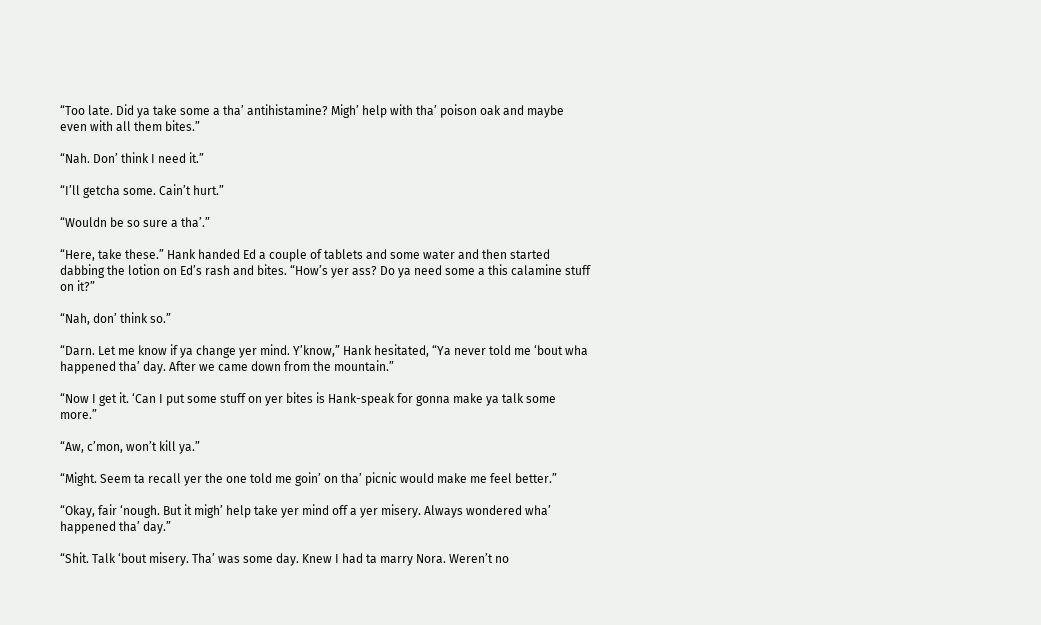“Too late. Did ya take some a tha’ antihistamine? Migh’ help with tha’ poison oak and maybe even with all them bites.”

“Nah. Don’ think I need it.”

“I’ll getcha some. Cain’t hurt.”

“Wouldn be so sure a tha’.”

“Here, take these.” Hank handed Ed a couple of tablets and some water and then started dabbing the lotion on Ed’s rash and bites. “How’s yer ass? Do ya need some a this calamine stuff on it?”

“Nah, don’ think so.”

“Darn. Let me know if ya change yer mind. Y’know,” Hank hesitated, “Ya never told me ‘bout wha happened tha’ day. After we came down from the mountain.”

“Now I get it. ‘Can I put some stuff on yer bites is Hank-speak for gonna make ya talk some more.”

“Aw, c’mon, won’t kill ya.”

“Might. Seem ta recall yer the one told me goin’ on tha’ picnic would make me feel better.”

“Okay, fair ‘nough. But it migh’ help take yer mind off a yer misery. Always wondered wha’ happened tha’ day.”

“Shit. Talk ‘bout misery. Tha’ was some day. Knew I had ta marry Nora. Weren’t no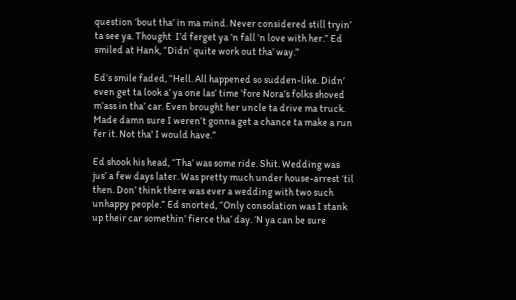question ‘bout tha’ in ma mind. Never considered still tryin’ ta see ya. Thought  I’d ferget ya ‘n fall ‘n love with her.” Ed smiled at Hank, “Didn’ quite work out tha’ way.”

Ed’s smile faded, “Hell. All happened so sudden-like. Didn’ even get ta look a’ ya one las’ time ‘fore Nora’s folks shoved m’ass in tha’ car. Even brought her uncle ta drive ma truck. Made damn sure I weren’t gonna get a chance ta make a run fer it. Not tha' I would have.”

Ed shook his head, “Tha’ was some ride. Shit. Wedding was jus’ a few days later. Was pretty much under house-arrest ‘til then. Don’ think there was ever a wedding with two such unhappy people.” Ed snorted, “Only consolation was I stank up their car somethin’ fierce tha’ day. ‘N ya can be sure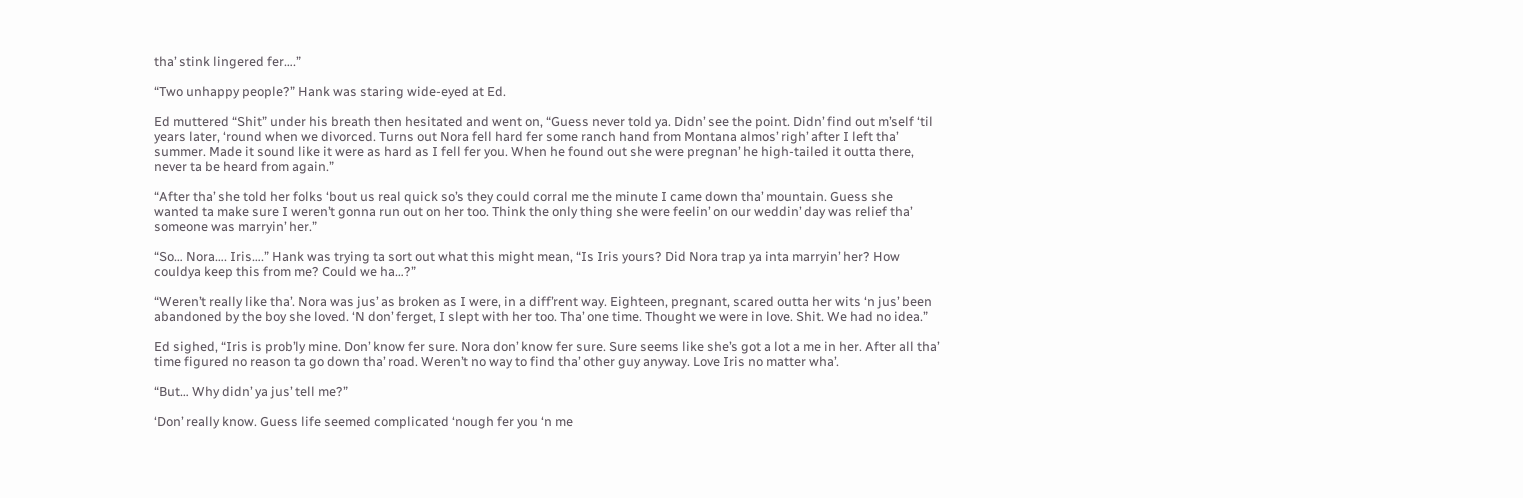tha’ stink lingered fer….”

“Two unhappy people?” Hank was staring wide-eyed at Ed.

Ed muttered “Shit” under his breath then hesitated and went on, “Guess never told ya. Didn’ see the point. Didn’ find out m’self ‘til years later, ‘round when we divorced. Turns out Nora fell hard fer some ranch hand from Montana almos’ righ’ after I left tha’ summer. Made it sound like it were as hard as I fell fer you. When he found out she were pregnan’ he high-tailed it outta there, never ta be heard from again.”

“After tha’ she told her folks ‘bout us real quick so’s they could corral me the minute I came down tha’ mountain. Guess she wanted ta make sure I weren’t gonna run out on her too. Think the only thing she were feelin’ on our weddin’ day was relief tha’ someone was marryin’ her.”

“So… Nora…. Iris….” Hank was trying ta sort out what this might mean, “Is Iris yours? Did Nora trap ya inta marryin’ her? How couldya keep this from me? Could we ha…?”

“Weren’t really like tha’. Nora was jus’ as broken as I were, in a diff’rent way. Eighteen, pregnant, scared outta her wits ‘n jus’ been abandoned by the boy she loved. ‘N don’ ferget, I slept with her too. Tha’ one time. Thought we were in love. Shit. We had no idea.”

Ed sighed, “Iris is prob’ly mine. Don’ know fer sure. Nora don’ know fer sure. Sure seems like she’s got a lot a me in her. After all tha’ time figured no reason ta go down tha’ road. Weren’t no way to find tha’ other guy anyway. Love Iris no matter wha’.

“But… Why didn’ ya jus’ tell me?”

‘Don’ really know. Guess life seemed complicated ‘nough fer you ‘n me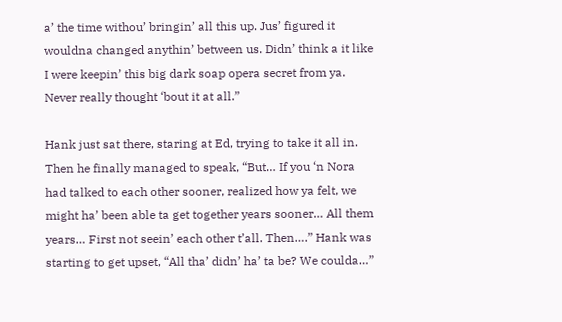a’ the time withou’ bringin’ all this up. Jus’ figured it wouldna changed anythin’ between us. Didn’ think a it like I were keepin’ this big dark soap opera secret from ya. Never really thought ‘bout it at all.”

Hank just sat there, staring at Ed, trying to take it all in. Then he finally managed to speak, “But… If you ‘n Nora had talked to each other sooner, realized how ya felt, we might ha’ been able ta get together years sooner… All them years… First not seein’ each other t’all. Then….” Hank was starting to get upset, “All tha’ didn’ ha’ ta be? We coulda…”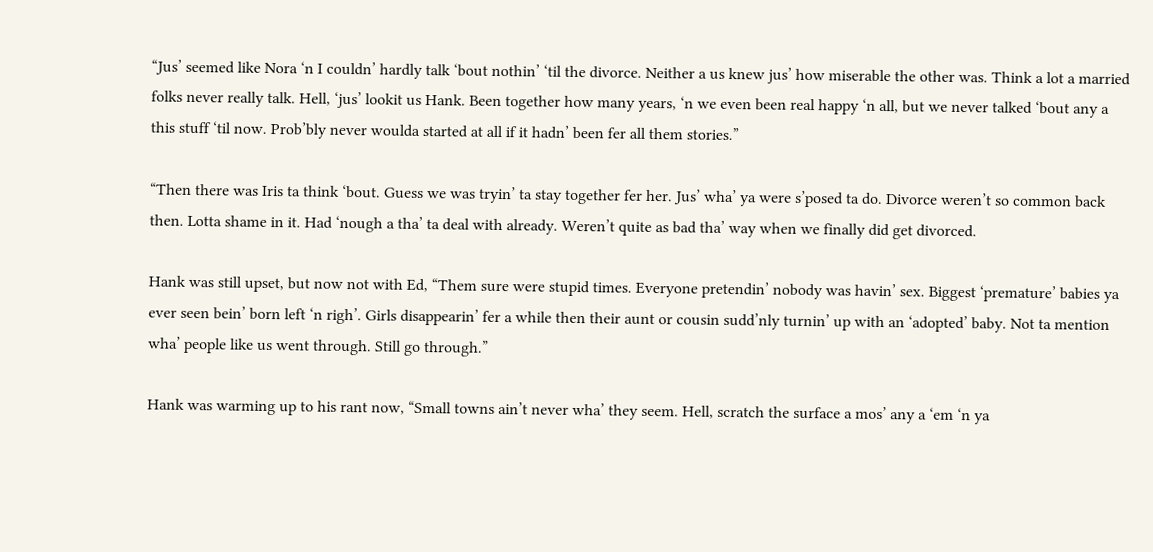“Jus’ seemed like Nora ‘n I couldn’ hardly talk ‘bout nothin’ ‘til the divorce. Neither a us knew jus’ how miserable the other was. Think a lot a married folks never really talk. Hell, ‘jus’ lookit us Hank. Been together how many years, ‘n we even been real happy ‘n all, but we never talked ‘bout any a this stuff ‘til now. Prob’bly never woulda started at all if it hadn’ been fer all them stories.”

“Then there was Iris ta think ‘bout. Guess we was tryin’ ta stay together fer her. Jus’ wha’ ya were s’posed ta do. Divorce weren’t so common back then. Lotta shame in it. Had ‘nough a tha’ ta deal with already. Weren’t quite as bad tha’ way when we finally did get divorced.

Hank was still upset, but now not with Ed, “Them sure were stupid times. Everyone pretendin’ nobody was havin’ sex. Biggest ‘premature’ babies ya ever seen bein’ born left ‘n righ’. Girls disappearin’ fer a while then their aunt or cousin sudd’nly turnin’ up with an ‘adopted’ baby. Not ta mention wha’ people like us went through. Still go through.”

Hank was warming up to his rant now, “Small towns ain’t never wha’ they seem. Hell, scratch the surface a mos’ any a ‘em ‘n ya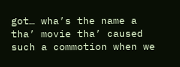got… wha’s the name a tha’ movie tha’ caused such a commotion when we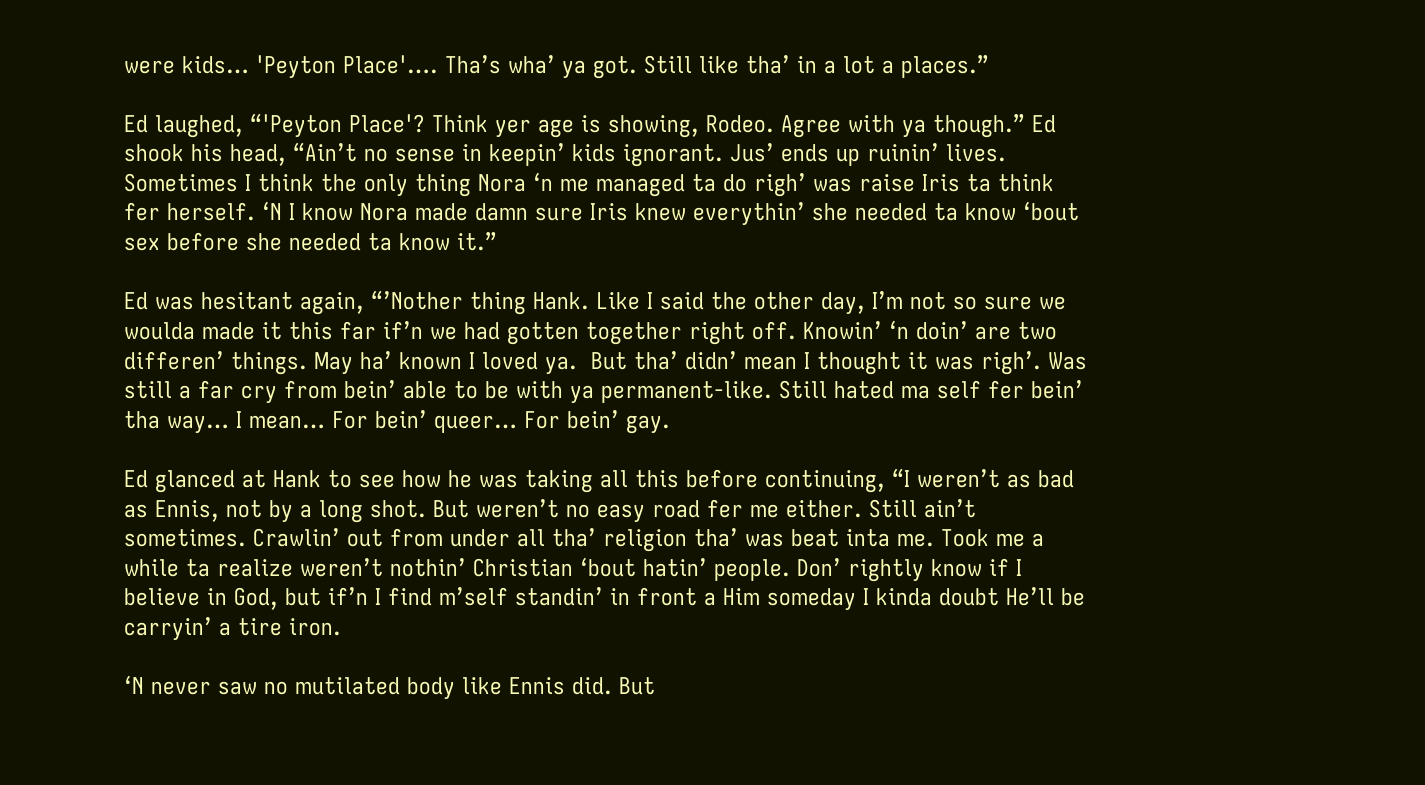were kids… 'Peyton Place'…. Tha’s wha’ ya got. Still like tha’ in a lot a places.”

Ed laughed, “'Peyton Place'? Think yer age is showing, Rodeo. Agree with ya though.” Ed shook his head, “Ain’t no sense in keepin’ kids ignorant. Jus’ ends up ruinin’ lives. Sometimes I think the only thing Nora ‘n me managed ta do righ’ was raise Iris ta think fer herself. ‘N I know Nora made damn sure Iris knew everythin’ she needed ta know ‘bout sex before she needed ta know it.”

Ed was hesitant again, “’Nother thing Hank. Like I said the other day, I’m not so sure we woulda made it this far if’n we had gotten together right off. Knowin’ ‘n doin’ are two differen’ things. May ha’ known I loved ya.  But tha’ didn’ mean I thought it was righ’. Was still a far cry from bein’ able to be with ya permanent-like. Still hated ma self fer bein’ tha way… I mean… For bein’ queer… For bein’ gay.

Ed glanced at Hank to see how he was taking all this before continuing, “I weren’t as bad as Ennis, not by a long shot. But weren’t no easy road fer me either. Still ain’t sometimes. Crawlin’ out from under all tha’ religion tha’ was beat inta me. Took me a while ta realize weren’t nothin’ Christian ‘bout hatin’ people. Don’ rightly know if I believe in God, but if’n I find m’self standin’ in front a Him someday I kinda doubt He’ll be carryin’ a tire iron.

‘N never saw no mutilated body like Ennis did. But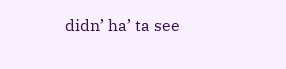didn’ ha’ ta see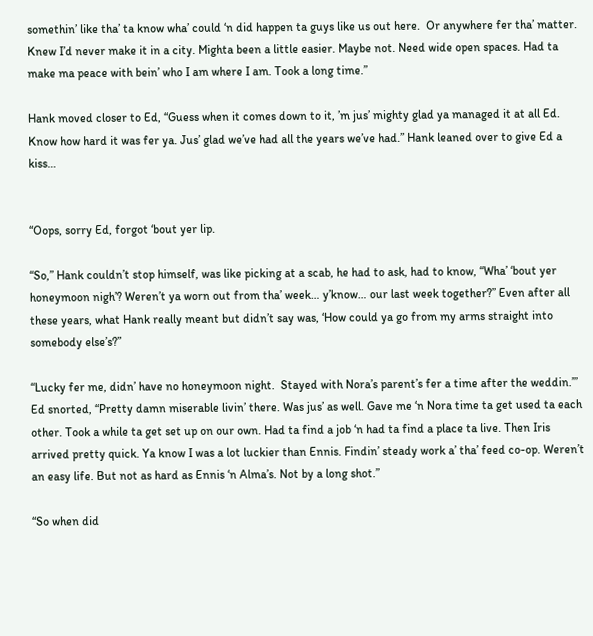somethin’ like tha’ ta know wha’ could ‘n did happen ta guys like us out here.  Or anywhere fer tha’ matter. Knew I’d never make it in a city. Mighta been a little easier. Maybe not. Need wide open spaces. Had ta make ma peace with bein’ who I am where I am. Took a long time.”

Hank moved closer to Ed, “Guess when it comes down to it, ’m jus’ mighty glad ya managed it at all Ed. Know how hard it was fer ya. Jus’ glad we’ve had all the years we’ve had.” Hank leaned over to give Ed a kiss…


“Oops, sorry Ed, forgot ‘bout yer lip.

“So,” Hank couldn’t stop himself, was like picking at a scab, he had to ask, had to know, “Wha’ ‘bout yer honeymoon nigh’? Weren’t ya worn out from tha’ week… y’know… our last week together?” Even after all these years, what Hank really meant but didn’t say was, ‘How could ya go from my arms straight into somebody else’s?”

“Lucky fer me, didn’ have no honeymoon night.  Stayed with Nora’s parent’s fer a time after the weddin.’”  Ed snorted, “Pretty damn miserable livin’ there. Was jus’ as well. Gave me ‘n Nora time ta get used ta each other. Took a while ta get set up on our own. Had ta find a job ‘n had ta find a place ta live. Then Iris arrived pretty quick. Ya know I was a lot luckier than Ennis. Findin’ steady work a’ tha’ feed co-op. Weren’t an easy life. But not as hard as Ennis ‘n Alma’s. Not by a long shot.”

“So when did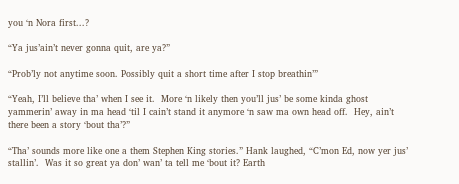you ‘n Nora first...?

“Ya jus’ain’t never gonna quit, are ya?”

“Prob’ly not anytime soon. Possibly quit a short time after I stop breathin’”

“Yeah, I’ll believe tha’ when I see it.  More ‘n likely then you’ll jus’ be some kinda ghost yammerin’ away in ma head ‘til I cain’t stand it anymore ‘n saw ma own head off.  Hey, ain’t there been a story ‘bout tha’?”

“Tha’ sounds more like one a them Stephen King stories.” Hank laughed, “C’mon Ed, now yer jus’ stallin’.  Was it so great ya don’ wan’ ta tell me ‘bout it? Earth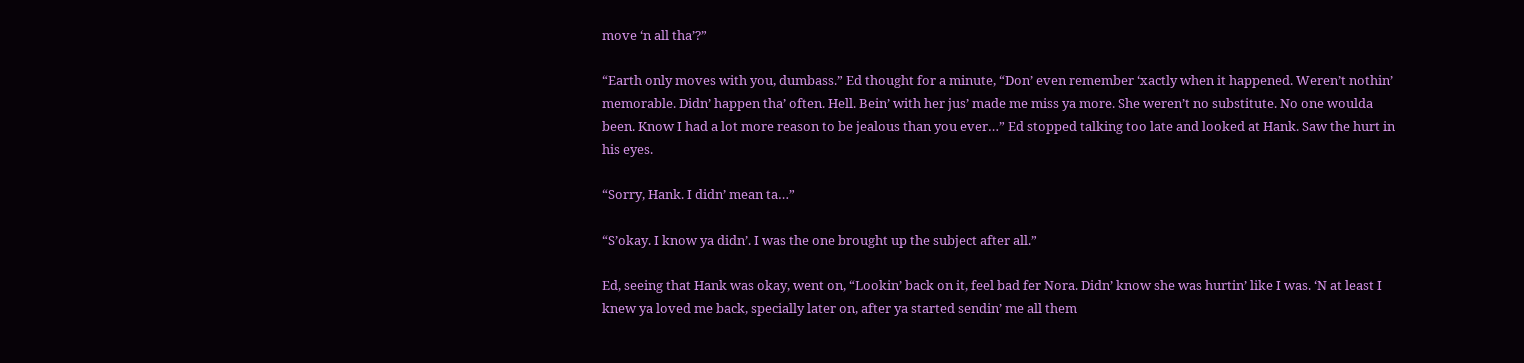move ‘n all tha’?”

“Earth only moves with you, dumbass.” Ed thought for a minute, “Don’ even remember ‘xactly when it happened. Weren’t nothin’ memorable. Didn’ happen tha’ often. Hell. Bein’ with her jus’ made me miss ya more. She weren’t no substitute. No one woulda been. Know I had a lot more reason to be jealous than you ever…” Ed stopped talking too late and looked at Hank. Saw the hurt in his eyes.

“Sorry, Hank. I didn’ mean ta…”

“S’okay. I know ya didn’. I was the one brought up the subject after all.”

Ed, seeing that Hank was okay, went on, “Lookin’ back on it, feel bad fer Nora. Didn’ know she was hurtin’ like I was. ‘N at least I knew ya loved me back, specially later on, after ya started sendin’ me all them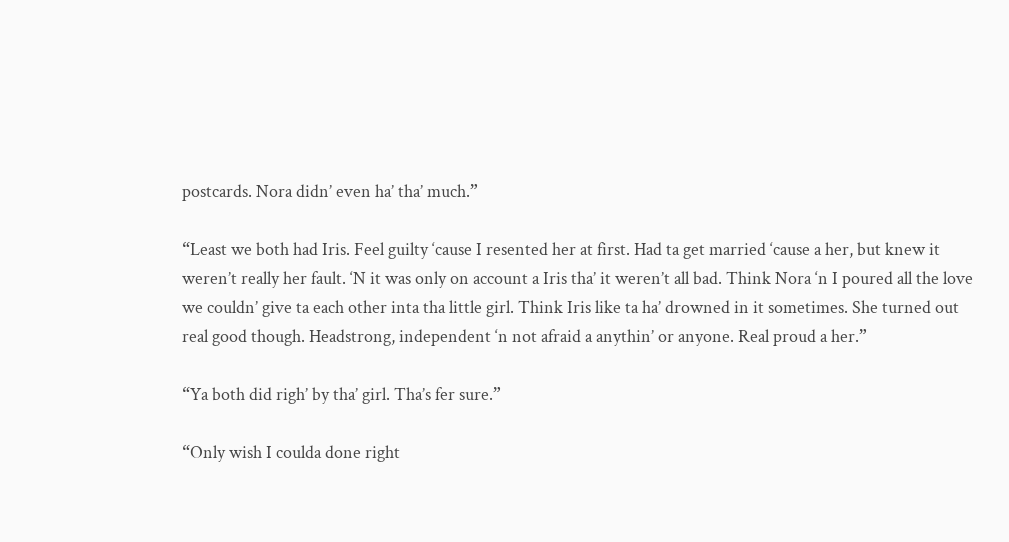postcards. Nora didn’ even ha’ tha’ much.”

“Least we both had Iris. Feel guilty ‘cause I resented her at first. Had ta get married ‘cause a her, but knew it weren’t really her fault. ‘N it was only on account a Iris tha’ it weren’t all bad. Think Nora ‘n I poured all the love we couldn’ give ta each other inta tha little girl. Think Iris like ta ha’ drowned in it sometimes. She turned out real good though. Headstrong, independent ‘n not afraid a anythin’ or anyone. Real proud a her.”

“Ya both did righ’ by tha’ girl. Tha’s fer sure.”

“Only wish I coulda done right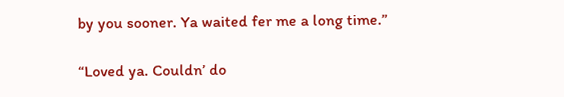by you sooner. Ya waited fer me a long time.”

“Loved ya. Couldn’ do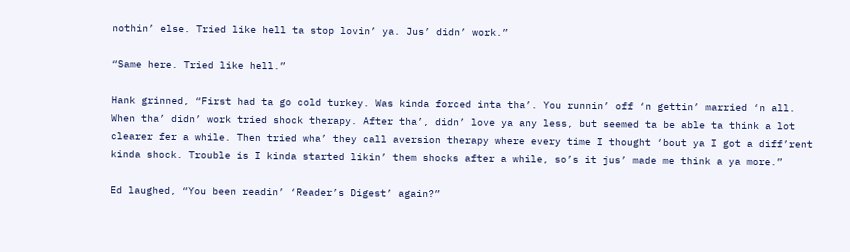nothin’ else. Tried like hell ta stop lovin’ ya. Jus’ didn’ work.”

“Same here. Tried like hell.”

Hank grinned, “First had ta go cold turkey. Was kinda forced inta tha’. You runnin’ off ‘n gettin’ married ‘n all. When tha’ didn’ work tried shock therapy. After tha’, didn’ love ya any less, but seemed ta be able ta think a lot clearer fer a while. Then tried wha’ they call aversion therapy where every time I thought ‘bout ya I got a diff’rent kinda shock. Trouble is I kinda started likin’ them shocks after a while, so’s it jus’ made me think a ya more.”

Ed laughed, “You been readin’ ‘Reader’s Digest’ again?”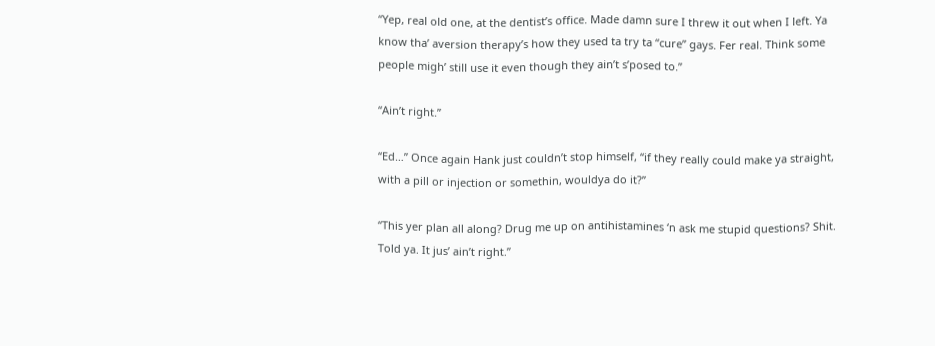“Yep, real old one, at the dentist’s office. Made damn sure I threw it out when I left. Ya know tha’ aversion therapy’s how they used ta try ta “cure” gays. Fer real. Think some people migh’ still use it even though they ain’t s’posed to.”

“Ain’t right.”

“Ed…” Once again Hank just couldn’t stop himself, “if they really could make ya straight, with a pill or injection or somethin, wouldya do it?”

“This yer plan all along? Drug me up on antihistamines ‘n ask me stupid questions? Shit. Told ya. It jus’ ain’t right.”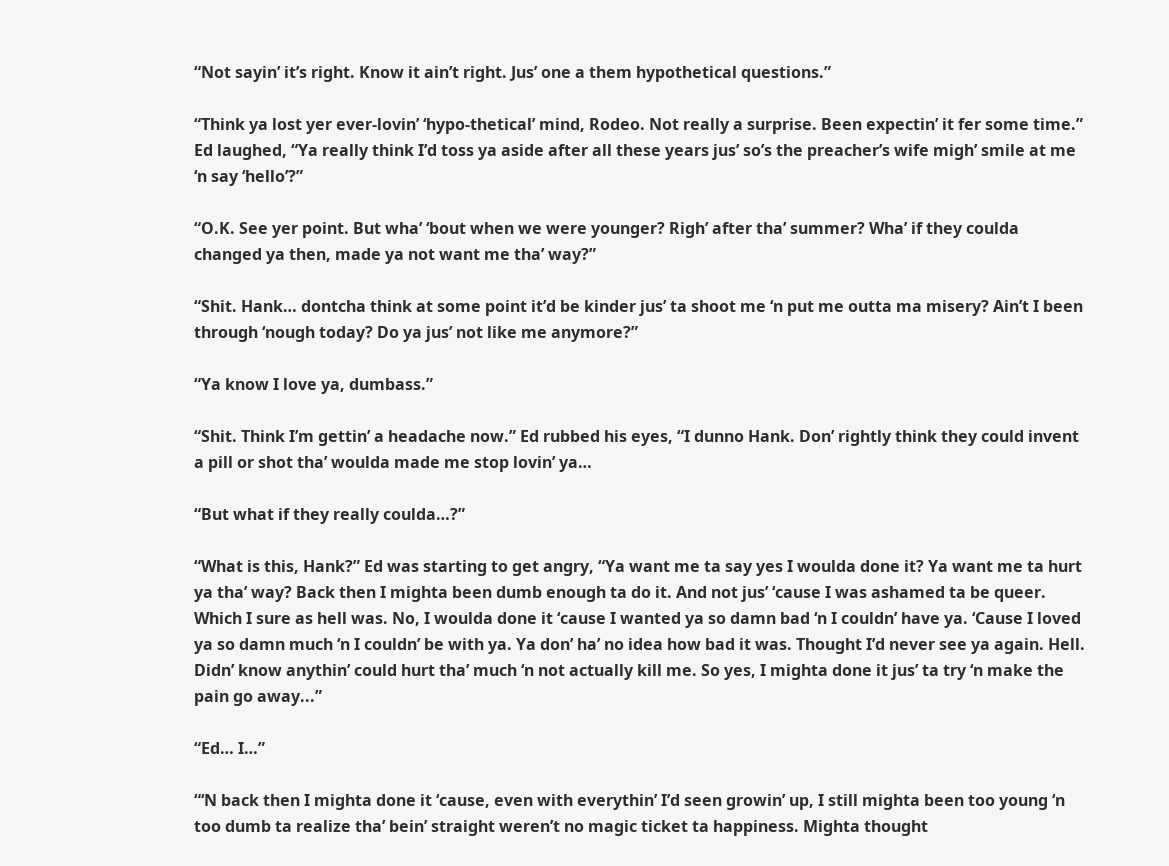“Not sayin’ it’s right. Know it ain’t right. Jus’ one a them hypothetical questions.”

“Think ya lost yer ever-lovin’ ‘hypo-thetical’ mind, Rodeo. Not really a surprise. Been expectin’ it fer some time.” Ed laughed, “Ya really think I’d toss ya aside after all these years jus’ so’s the preacher’s wife migh’ smile at me ‘n say ‘hello’?”

“O.K. See yer point. But wha’ ‘bout when we were younger? Righ’ after tha’ summer? Wha’ if they coulda changed ya then, made ya not want me tha’ way?”

“Shit. Hank… dontcha think at some point it’d be kinder jus’ ta shoot me ‘n put me outta ma misery? Ain’t I been through ‘nough today? Do ya jus’ not like me anymore?”

“Ya know I love ya, dumbass.”

“Shit. Think I’m gettin’ a headache now.” Ed rubbed his eyes, “I dunno Hank. Don’ rightly think they could invent a pill or shot tha’ woulda made me stop lovin’ ya…

“But what if they really coulda…?”

“What is this, Hank?” Ed was starting to get angry, “Ya want me ta say yes I woulda done it? Ya want me ta hurt ya tha’ way? Back then I mighta been dumb enough ta do it. And not jus’ ‘cause I was ashamed ta be queer. Which I sure as hell was. No, I woulda done it ‘cause I wanted ya so damn bad ‘n I couldn’ have ya. ‘Cause I loved ya so damn much ‘n I couldn’ be with ya. Ya don’ ha’ no idea how bad it was. Thought I’d never see ya again. Hell. Didn’ know anythin’ could hurt tha’ much ‘n not actually kill me. So yes, I mighta done it jus’ ta try ‘n make the pain go away...”

“Ed… I…”

“‘N back then I mighta done it ‘cause, even with everythin’ I’d seen growin’ up, I still mighta been too young ‘n too dumb ta realize tha’ bein’ straight weren’t no magic ticket ta happiness. Mighta thought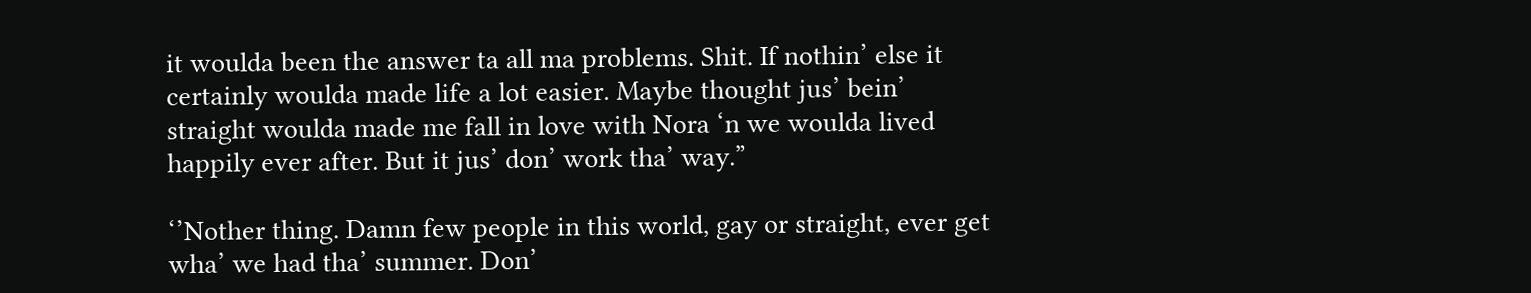it woulda been the answer ta all ma problems. Shit. If nothin’ else it certainly woulda made life a lot easier. Maybe thought jus’ bein’ straight woulda made me fall in love with Nora ‘n we woulda lived happily ever after. But it jus’ don’ work tha’ way.”

‘’Nother thing. Damn few people in this world, gay or straight, ever get wha’ we had tha’ summer. Don’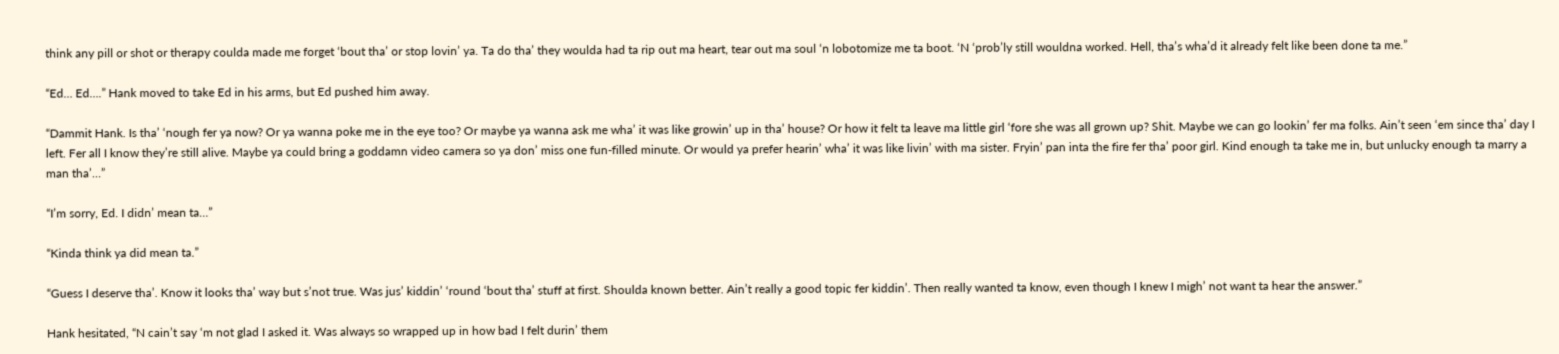think any pill or shot or therapy coulda made me forget ‘bout tha’ or stop lovin’ ya. Ta do tha’ they woulda had ta rip out ma heart, tear out ma soul ‘n lobotomize me ta boot. ‘N ‘prob’ly still wouldna worked. Hell, tha’s wha’d it already felt like been done ta me.”

“Ed… Ed….” Hank moved to take Ed in his arms, but Ed pushed him away.

“Dammit Hank. Is tha’ ‘nough fer ya now? Or ya wanna poke me in the eye too? Or maybe ya wanna ask me wha’ it was like growin’ up in tha’ house? Or how it felt ta leave ma little girl ‘fore she was all grown up? Shit. Maybe we can go lookin’ fer ma folks. Ain’t seen ‘em since tha’ day I left. Fer all I know they’re still alive. Maybe ya could bring a goddamn video camera so ya don’ miss one fun-filled minute. Or would ya prefer hearin’ wha’ it was like livin’ with ma sister. Fryin’ pan inta the fire fer tha’ poor girl. Kind enough ta take me in, but unlucky enough ta marry a man tha’…”

“I’m sorry, Ed. I didn’ mean ta…”

“Kinda think ya did mean ta.”

“Guess I deserve tha’. Know it looks tha’ way but s’not true. Was jus’ kiddin’ ‘round ‘bout tha’ stuff at first. Shoulda known better. Ain’t really a good topic fer kiddin’. Then really wanted ta know, even though I knew I migh’ not want ta hear the answer.”

Hank hesitated, “N cain’t say ‘m not glad I asked it. Was always so wrapped up in how bad I felt durin’ them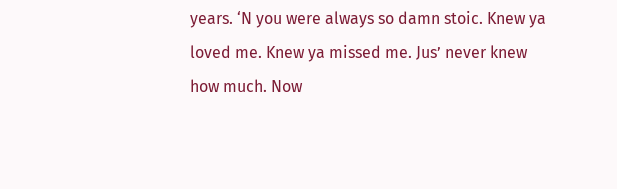years. ‘N you were always so damn stoic. Knew ya loved me. Knew ya missed me. Jus’ never knew how much. Now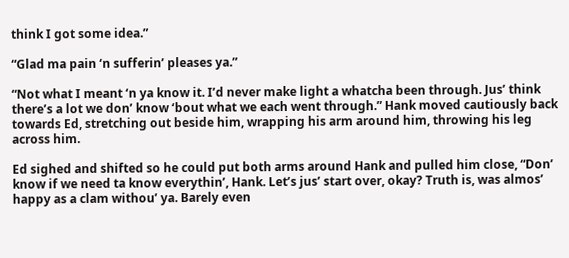think I got some idea.”

“Glad ma pain ‘n sufferin’ pleases ya.”

“Not what I meant ‘n ya know it. I’d never make light a whatcha been through. Jus’ think there’s a lot we don’ know ‘bout what we each went through.” Hank moved cautiously back towards Ed, stretching out beside him, wrapping his arm around him, throwing his leg across him.

Ed sighed and shifted so he could put both arms around Hank and pulled him close, “Don’ know if we need ta know everythin’, Hank. Let’s jus’ start over, okay? Truth is, was almos’ happy as a clam withou’ ya. Barely even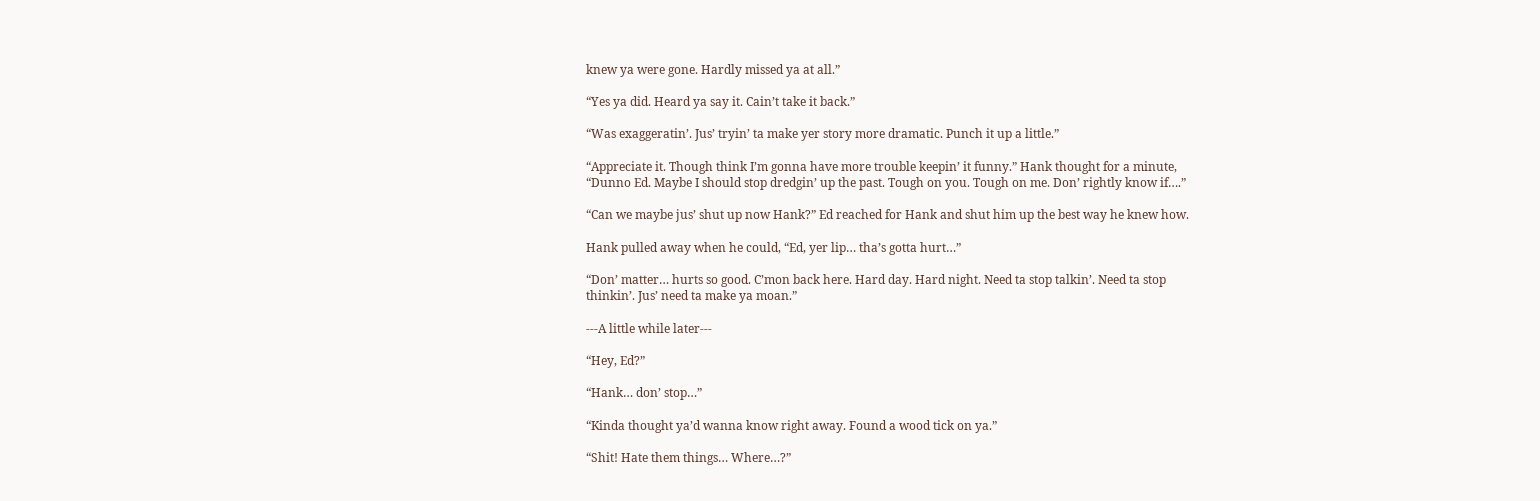knew ya were gone. Hardly missed ya at all.”

“Yes ya did. Heard ya say it. Cain’t take it back.”

“Was exaggeratin’. Jus’ tryin’ ta make yer story more dramatic. Punch it up a little.”

“Appreciate it. Though think I’m gonna have more trouble keepin’ it funny.” Hank thought for a minute, “Dunno Ed. Maybe I should stop dredgin’ up the past. Tough on you. Tough on me. Don’ rightly know if….”

“Can we maybe jus’ shut up now Hank?” Ed reached for Hank and shut him up the best way he knew how.

Hank pulled away when he could, “Ed, yer lip… tha’s gotta hurt…”

“Don’ matter… hurts so good. C’mon back here. Hard day. Hard night. Need ta stop talkin’. Need ta stop thinkin’. Jus’ need ta make ya moan.”

---A little while later---

“Hey, Ed?”

“Hank… don’ stop…”

“Kinda thought ya’d wanna know right away. Found a wood tick on ya.”

“Shit! Hate them things… Where…?”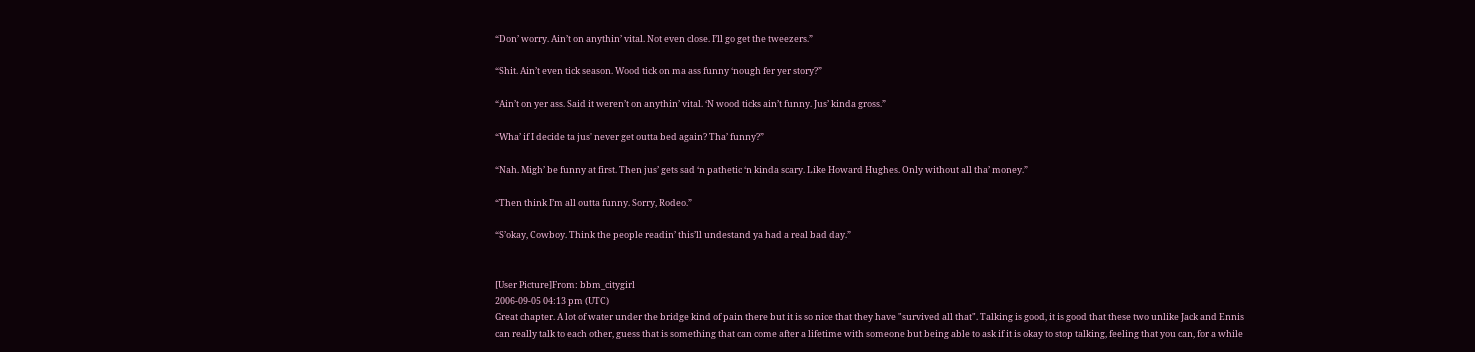“Don’ worry. Ain’t on anythin’ vital. Not even close. I’ll go get the tweezers.”

“Shit. Ain’t even tick season. Wood tick on ma ass funny ‘nough fer yer story?”

“Ain’t on yer ass. Said it weren’t on anythin’ vital. ‘N wood ticks ain’t funny. Jus’ kinda gross.”

“Wha’ if I decide ta jus' never get outta bed again? Tha’ funny?”

“Nah. Migh’ be funny at first. Then jus’ gets sad ‘n pathetic ‘n kinda scary. Like Howard Hughes. Only without all tha’ money.”

“Then think I’m all outta funny. Sorry, Rodeo.”

“S’okay, Cowboy. Think the people readin’ this’ll undestand ya had a real bad day.”


[User Picture]From: bbm_citygirl
2006-09-05 04:13 pm (UTC)
Great chapter. A lot of water under the bridge kind of pain there but it is so nice that they have "survived all that". Talking is good, it is good that these two unlike Jack and Ennis can really talk to each other, guess that is something that can come after a lifetime with someone but being able to ask if it is okay to stop talking, feeling that you can, for a while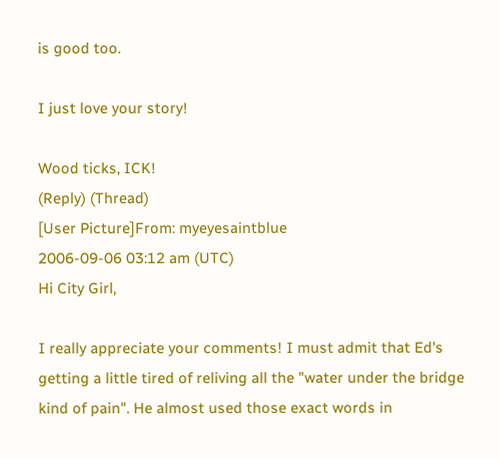is good too.

I just love your story!

Wood ticks, ICK!
(Reply) (Thread)
[User Picture]From: myeyesaintblue
2006-09-06 03:12 am (UTC)
Hi City Girl,

I really appreciate your comments! I must admit that Ed's getting a little tired of reliving all the "water under the bridge kind of pain". He almost used those exact words in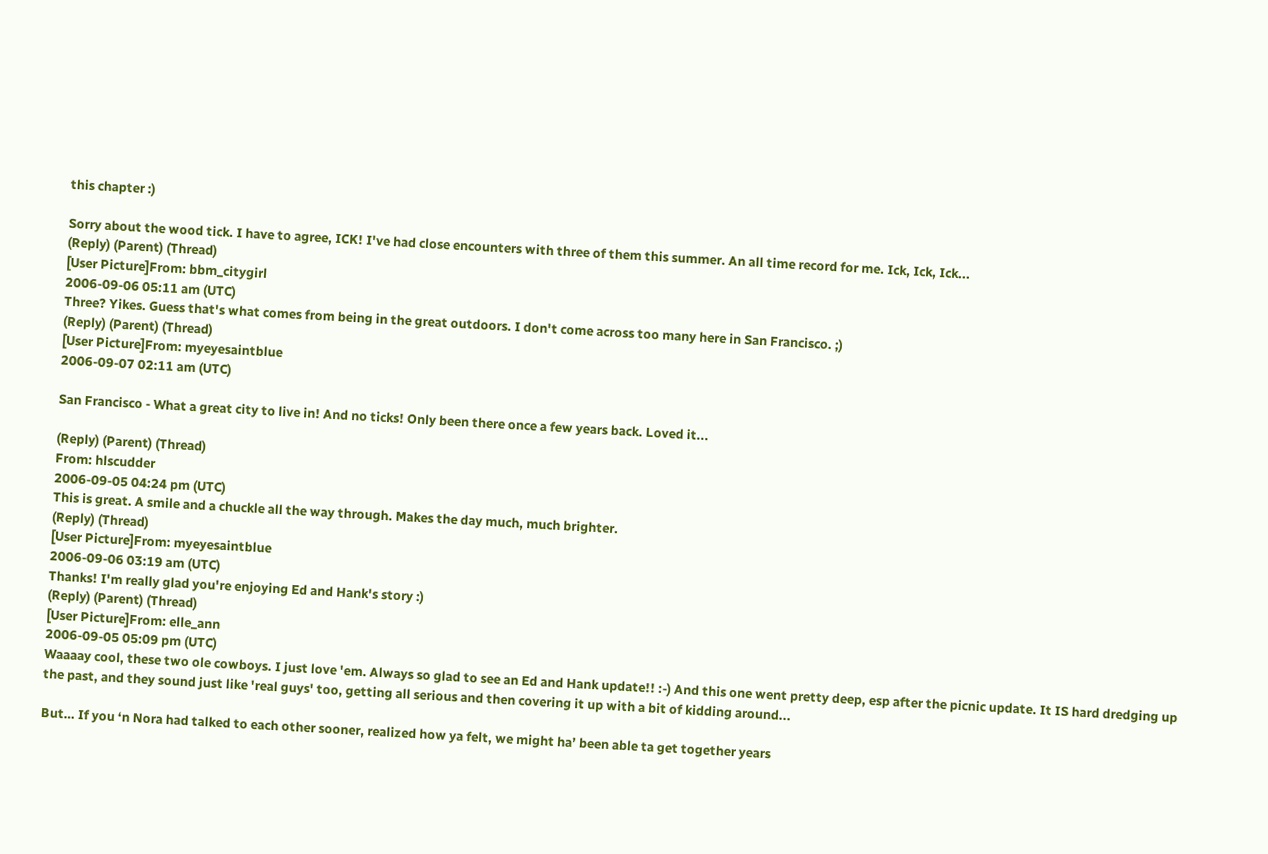this chapter :)

Sorry about the wood tick. I have to agree, ICK! I've had close encounters with three of them this summer. An all time record for me. Ick, Ick, Ick...
(Reply) (Parent) (Thread)
[User Picture]From: bbm_citygirl
2006-09-06 05:11 am (UTC)
Three? Yikes. Guess that's what comes from being in the great outdoors. I don't come across too many here in San Francisco. ;)
(Reply) (Parent) (Thread)
[User Picture]From: myeyesaintblue
2006-09-07 02:11 am (UTC)

San Francisco - What a great city to live in! And no ticks! Only been there once a few years back. Loved it...

(Reply) (Parent) (Thread)
From: hlscudder
2006-09-05 04:24 pm (UTC)
This is great. A smile and a chuckle all the way through. Makes the day much, much brighter.
(Reply) (Thread)
[User Picture]From: myeyesaintblue
2006-09-06 03:19 am (UTC)
Thanks! I'm really glad you're enjoying Ed and Hank's story :)
(Reply) (Parent) (Thread)
[User Picture]From: elle_ann
2006-09-05 05:09 pm (UTC)
Waaaay cool, these two ole cowboys. I just love 'em. Always so glad to see an Ed and Hank update!! :-) And this one went pretty deep, esp after the picnic update. It IS hard dredging up the past, and they sound just like 'real guys' too, getting all serious and then covering it up with a bit of kidding around...

But… If you ‘n Nora had talked to each other sooner, realized how ya felt, we might ha’ been able ta get together years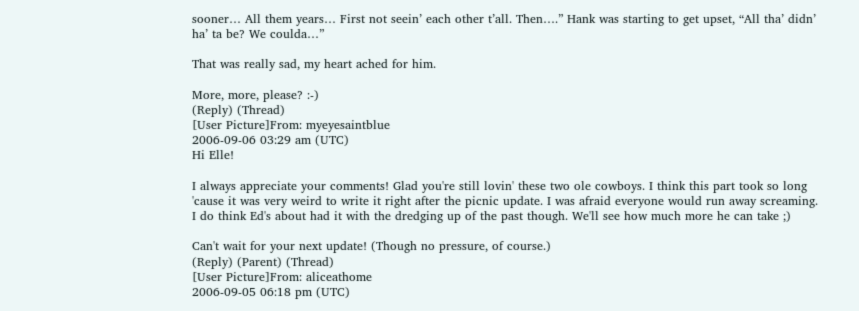sooner… All them years… First not seein’ each other t’all. Then….” Hank was starting to get upset, “All tha’ didn’ ha’ ta be? We coulda…”

That was really sad, my heart ached for him.

More, more, please? :-)
(Reply) (Thread)
[User Picture]From: myeyesaintblue
2006-09-06 03:29 am (UTC)
Hi Elle!

I always appreciate your comments! Glad you're still lovin' these two ole cowboys. I think this part took so long 'cause it was very weird to write it right after the picnic update. I was afraid everyone would run away screaming. I do think Ed's about had it with the dredging up of the past though. We'll see how much more he can take ;)

Can't wait for your next update! (Though no pressure, of course.)
(Reply) (Parent) (Thread)
[User Picture]From: aliceathome
2006-09-05 06:18 pm (UTC)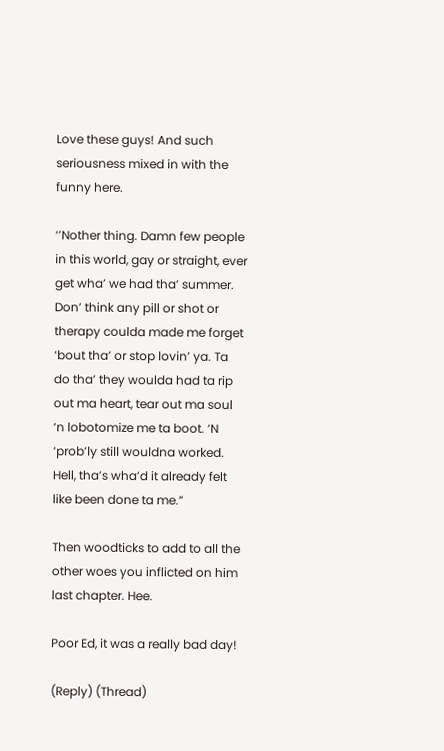Love these guys! And such seriousness mixed in with the funny here.

‘’Nother thing. Damn few people in this world, gay or straight, ever get wha’ we had tha’ summer. Don’ think any pill or shot or therapy coulda made me forget ‘bout tha’ or stop lovin’ ya. Ta do tha’ they woulda had ta rip out ma heart, tear out ma soul ‘n lobotomize me ta boot. ‘N ‘prob’ly still wouldna worked. Hell, tha’s wha’d it already felt like been done ta me.”

Then woodticks to add to all the other woes you inflicted on him last chapter. Hee.

Poor Ed, it was a really bad day!

(Reply) (Thread)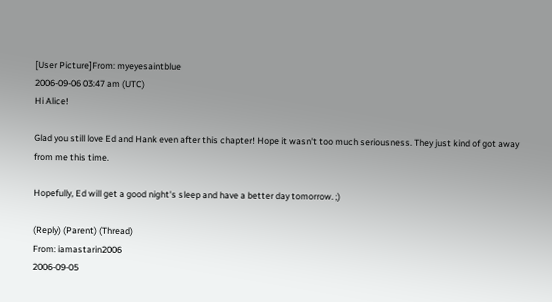[User Picture]From: myeyesaintblue
2006-09-06 03:47 am (UTC)
Hi Alice!

Glad you still love Ed and Hank even after this chapter! Hope it wasn't too much seriousness. They just kind of got away from me this time.

Hopefully, Ed will get a good night's sleep and have a better day tomorrow. ;)

(Reply) (Parent) (Thread)
From: iamastarin2006
2006-09-05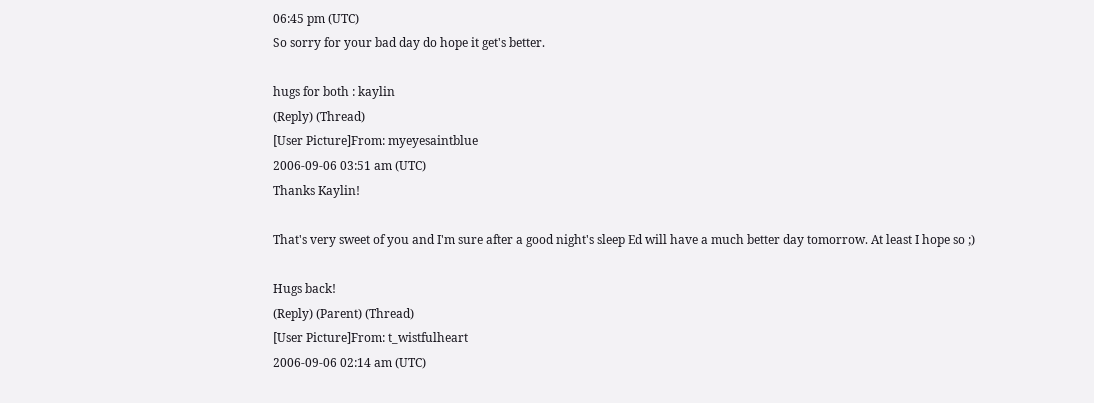06:45 pm (UTC)
So sorry for your bad day do hope it get's better.

hugs for both : kaylin
(Reply) (Thread)
[User Picture]From: myeyesaintblue
2006-09-06 03:51 am (UTC)
Thanks Kaylin!

That's very sweet of you and I'm sure after a good night's sleep Ed will have a much better day tomorrow. At least I hope so ;)

Hugs back!
(Reply) (Parent) (Thread)
[User Picture]From: t_wistfulheart
2006-09-06 02:14 am (UTC)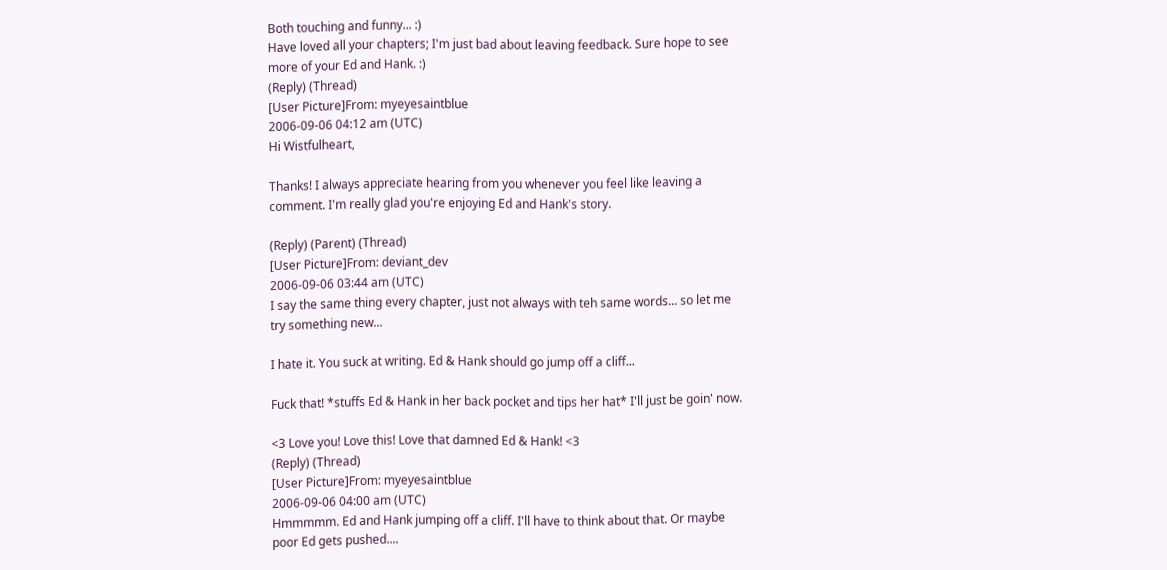Both touching and funny... :)
Have loved all your chapters; I'm just bad about leaving feedback. Sure hope to see more of your Ed and Hank. :)
(Reply) (Thread)
[User Picture]From: myeyesaintblue
2006-09-06 04:12 am (UTC)
Hi Wistfulheart,

Thanks! I always appreciate hearing from you whenever you feel like leaving a comment. I'm really glad you're enjoying Ed and Hank's story.

(Reply) (Parent) (Thread)
[User Picture]From: deviant_dev
2006-09-06 03:44 am (UTC)
I say the same thing every chapter, just not always with teh same words... so let me try something new...

I hate it. You suck at writing. Ed & Hank should go jump off a cliff...

Fuck that! *stuffs Ed & Hank in her back pocket and tips her hat* I'll just be goin' now.

<3 Love you! Love this! Love that damned Ed & Hank! <3
(Reply) (Thread)
[User Picture]From: myeyesaintblue
2006-09-06 04:00 am (UTC)
Hmmmmm. Ed and Hank jumping off a cliff. I'll have to think about that. Or maybe poor Ed gets pushed....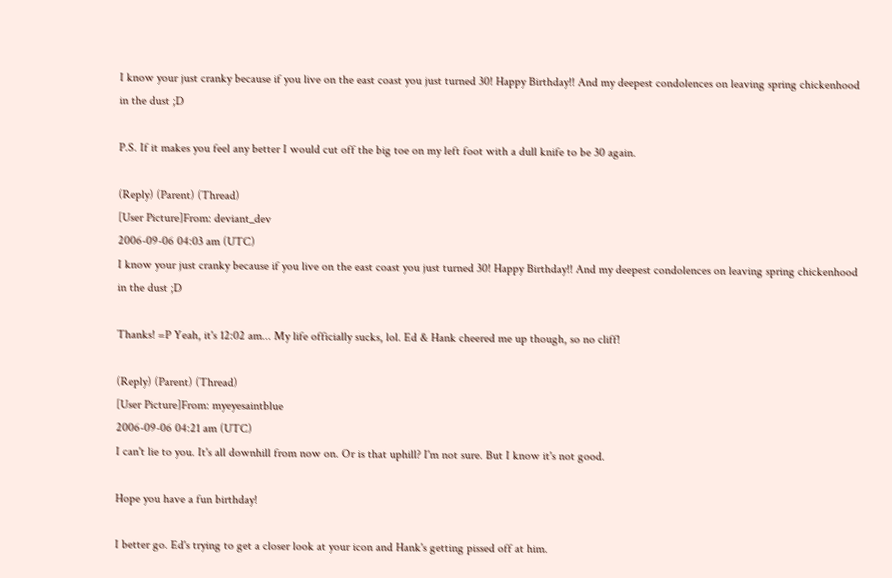I know your just cranky because if you live on the east coast you just turned 30! Happy Birthday!! And my deepest condolences on leaving spring chickenhood in the dust ;D

P.S. If it makes you feel any better I would cut off the big toe on my left foot with a dull knife to be 30 again.

(Reply) (Parent) (Thread)
[User Picture]From: deviant_dev
2006-09-06 04:03 am (UTC)
I know your just cranky because if you live on the east coast you just turned 30! Happy Birthday!! And my deepest condolences on leaving spring chickenhood in the dust ;D

Thanks! =P Yeah, it's 12:02 am... My life officially sucks, lol. Ed & Hank cheered me up though, so no cliff!

(Reply) (Parent) (Thread)
[User Picture]From: myeyesaintblue
2006-09-06 04:21 am (UTC)
I can't lie to you. It's all downhill from now on. Or is that uphill? I'm not sure. But I know it's not good.

Hope you have a fun birthday!

I better go. Ed's trying to get a closer look at your icon and Hank's getting pissed off at him.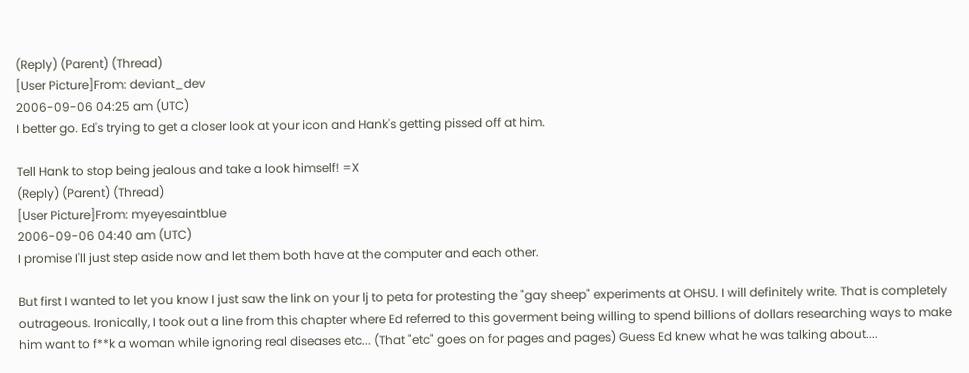(Reply) (Parent) (Thread)
[User Picture]From: deviant_dev
2006-09-06 04:25 am (UTC)
I better go. Ed's trying to get a closer look at your icon and Hank's getting pissed off at him.

Tell Hank to stop being jealous and take a look himself! =X
(Reply) (Parent) (Thread)
[User Picture]From: myeyesaintblue
2006-09-06 04:40 am (UTC)
I promise I'll just step aside now and let them both have at the computer and each other.

But first I wanted to let you know I just saw the link on your lj to peta for protesting the "gay sheep" experiments at OHSU. I will definitely write. That is completely outrageous. Ironically, I took out a line from this chapter where Ed referred to this goverment being willing to spend billions of dollars researching ways to make him want to f**k a woman while ignoring real diseases etc... (That "etc" goes on for pages and pages) Guess Ed knew what he was talking about....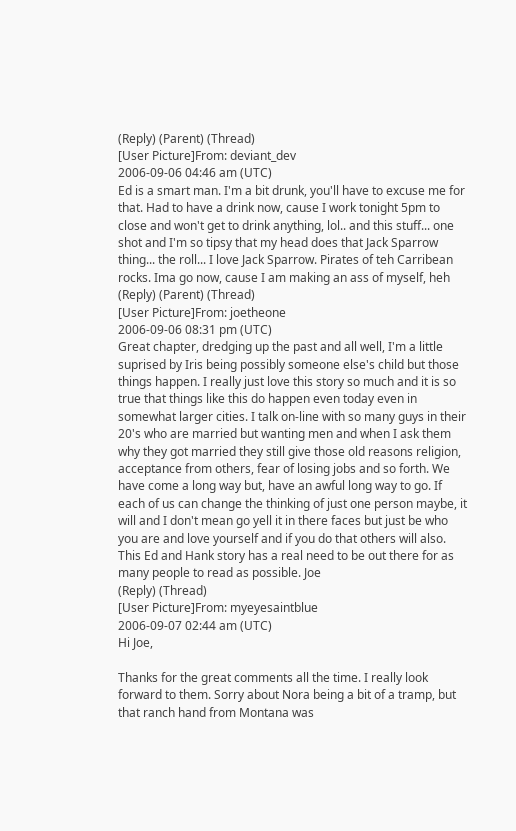(Reply) (Parent) (Thread)
[User Picture]From: deviant_dev
2006-09-06 04:46 am (UTC)
Ed is a smart man. I'm a bit drunk, you'll have to excuse me for that. Had to have a drink now, cause I work tonight 5pm to close and won't get to drink anything, lol.. and this stuff... one shot and I'm so tipsy that my head does that Jack Sparrow thing... the roll... I love Jack Sparrow. Pirates of teh Carribean rocks. Ima go now, cause I am making an ass of myself, heh
(Reply) (Parent) (Thread)
[User Picture]From: joetheone
2006-09-06 08:31 pm (UTC)
Great chapter, dredging up the past and all well, I'm a little suprised by Iris being possibly someone else's child but those things happen. I really just love this story so much and it is so true that things like this do happen even today even in somewhat larger cities. I talk on-line with so many guys in their 20's who are married but wanting men and when I ask them why they got married they still give those old reasons religion, acceptance from others, fear of losing jobs and so forth. We have come a long way but, have an awful long way to go. If each of us can change the thinking of just one person maybe, it will and I don't mean go yell it in there faces but just be who you are and love yourself and if you do that others will also. This Ed and Hank story has a real need to be out there for as many people to read as possible. Joe
(Reply) (Thread)
[User Picture]From: myeyesaintblue
2006-09-07 02:44 am (UTC)
Hi Joe,

Thanks for the great comments all the time. I really look forward to them. Sorry about Nora being a bit of a tramp, but that ranch hand from Montana was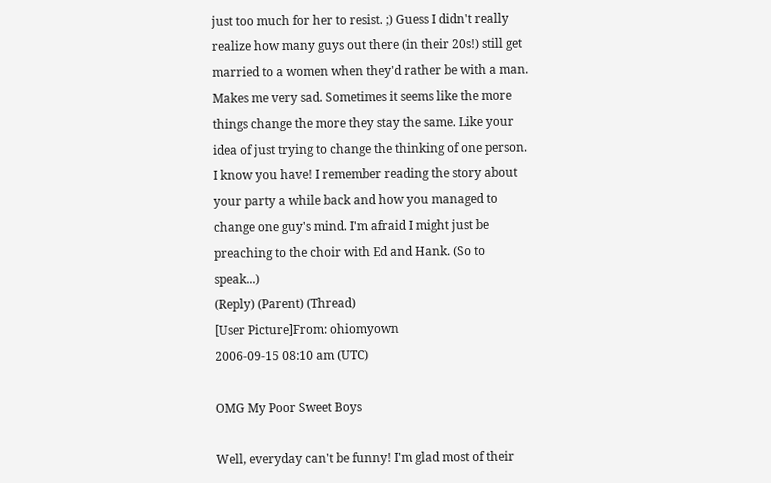just too much for her to resist. ;) Guess I didn't really realize how many guys out there (in their 20s!) still get married to a women when they'd rather be with a man. Makes me very sad. Sometimes it seems like the more things change the more they stay the same. Like your idea of just trying to change the thinking of one person. I know you have! I remember reading the story about your party a while back and how you managed to change one guy's mind. I'm afraid I might just be preaching to the choir with Ed and Hank. (So to speak...)
(Reply) (Parent) (Thread)
[User Picture]From: ohiomyown
2006-09-15 08:10 am (UTC)

OMG My Poor Sweet Boys

Well, everyday can't be funny! I'm glad most of their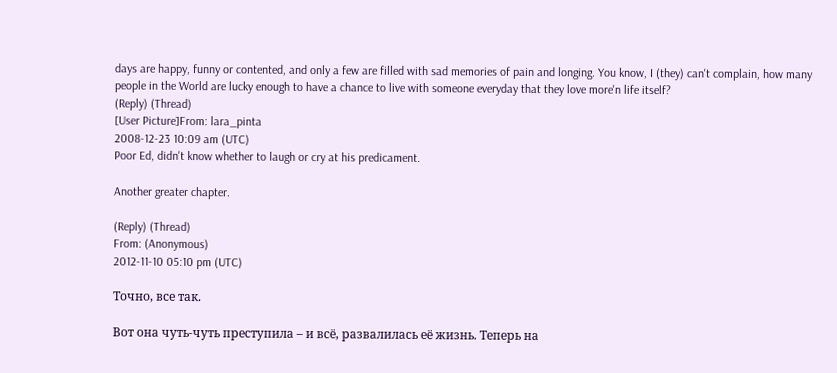days are happy, funny or contented, and only a few are filled with sad memories of pain and longing. You know, I (they) can't complain, how many people in the World are lucky enough to have a chance to live with someone everyday that they love more'n life itself?
(Reply) (Thread)
[User Picture]From: lara_pinta
2008-12-23 10:09 am (UTC)
Poor Ed, didn't know whether to laugh or cry at his predicament.

Another greater chapter.

(Reply) (Thread)
From: (Anonymous)
2012-11-10 05:10 pm (UTC)

Точно, все так.

Вот она чуть-чуть преступила – и всё, развалилась её жизнь. Теперь на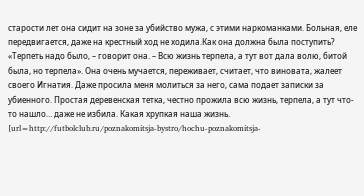старости лет она сидит на зоне за убийство мужа, с этими наркоманками. Больная, еле передвигается, даже на крестный ход не ходила.Как она должна была поступить? «Терпеть надо было, – говорит она. – Всю жизнь терпела, а тут вот дала волю, битой была, но терпела». Она очень мучается, переживает, считает, что виновата, жалеет своего Игнатия. Даже просила меня молиться за него, сама подает записки за убиенного. Простая деревенская тетка, честно прожила всю жизнь, терпела, а тут что-то нашло… даже не избила. Какая хрупкая наша жизнь. [url=http://futbolclub.ru/poznakomitsja-bystro/hochu-poznakomitsja-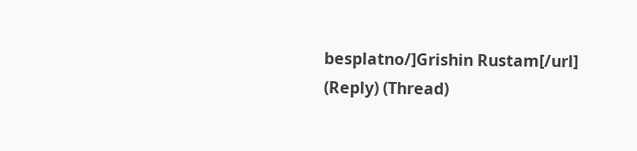besplatno/]Grishin Rustam[/url]
(Reply) (Thread)